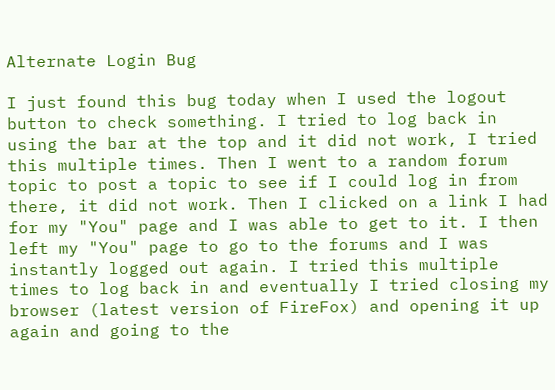Alternate Login Bug

I just found this bug today when I used the logout button to check something. I tried to log back in using the bar at the top and it did not work, I tried this multiple times. Then I went to a random forum topic to post a topic to see if I could log in from there, it did not work. Then I clicked on a link I had for my "You" page and I was able to get to it. I then left my "You" page to go to the forums and I was instantly logged out again. I tried this multiple times to log back in and eventually I tried closing my browser (latest version of FireFox) and opening it up again and going to the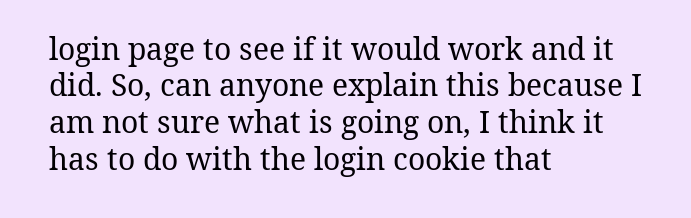login page to see if it would work and it did. So, can anyone explain this because I am not sure what is going on, I think it has to do with the login cookie that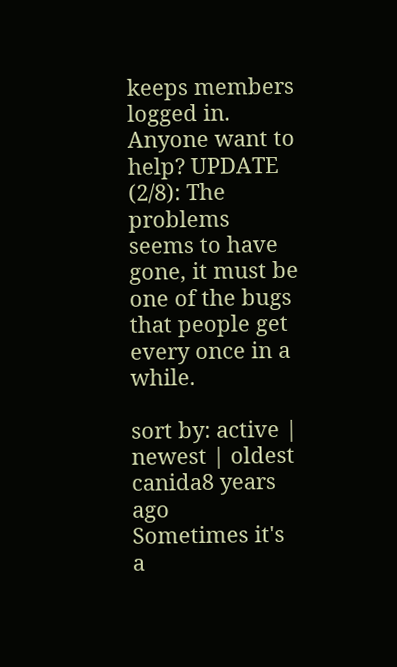keeps members logged in. Anyone want to help? UPDATE (2/8): The problems seems to have gone, it must be one of the bugs that people get every once in a while.

sort by: active | newest | oldest
canida8 years ago
Sometimes it's a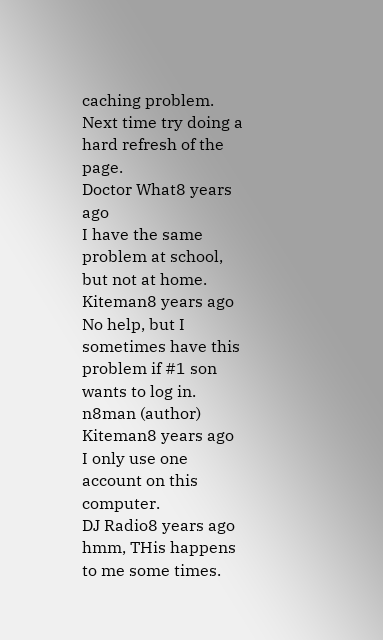caching problem. Next time try doing a hard refresh of the page.
Doctor What8 years ago
I have the same problem at school, but not at home.
Kiteman8 years ago
No help, but I sometimes have this problem if #1 son wants to log in.
n8man (author)  Kiteman8 years ago
I only use one account on this computer.
DJ Radio8 years ago
hmm, THis happens to me some times.